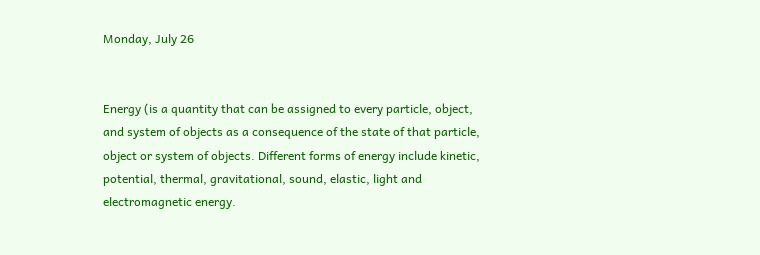Monday, July 26


Energy (is a quantity that can be assigned to every particle, object, and system of objects as a consequence of the state of that particle, object or system of objects. Different forms of energy include kinetic, potential, thermal, gravitational, sound, elastic, light and electromagnetic energy.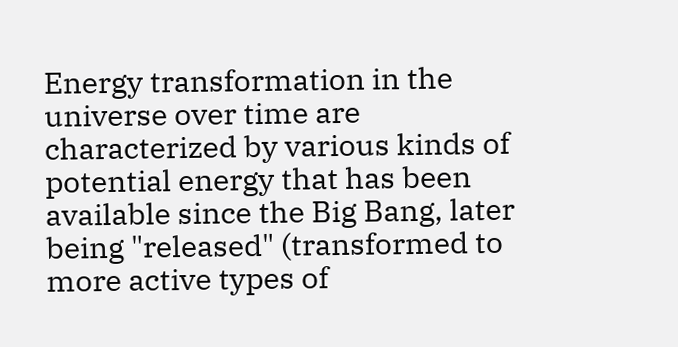Energy transformation in the universe over time are characterized by various kinds of potential energy that has been available since the Big Bang, later being "released" (transformed to more active types of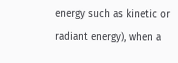energy such as kinetic or radiant energy), when a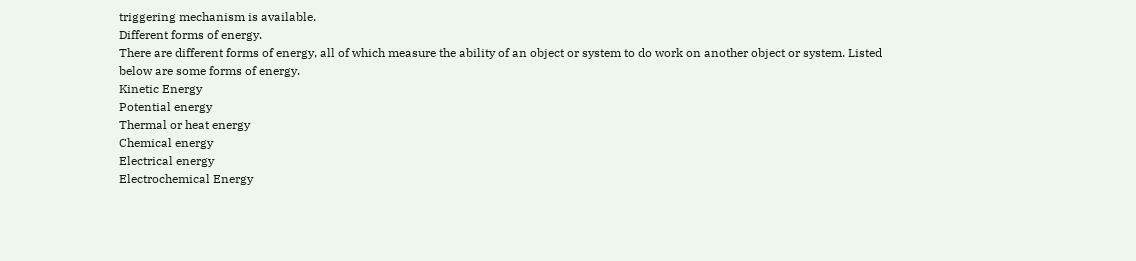triggering mechanism is available.
Different forms of energy.
There are different forms of energy, all of which measure the ability of an object or system to do work on another object or system. Listed below are some forms of energy.
Kinetic Energy
Potential energy
Thermal or heat energy
Chemical energy
Electrical energy
Electrochemical Energy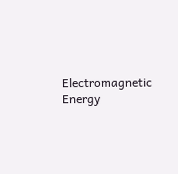Electromagnetic Energy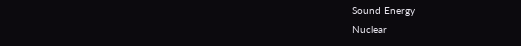Sound Energy
Nuclear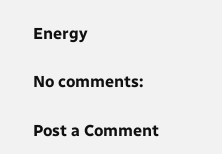Energy

No comments:

Post a Comment